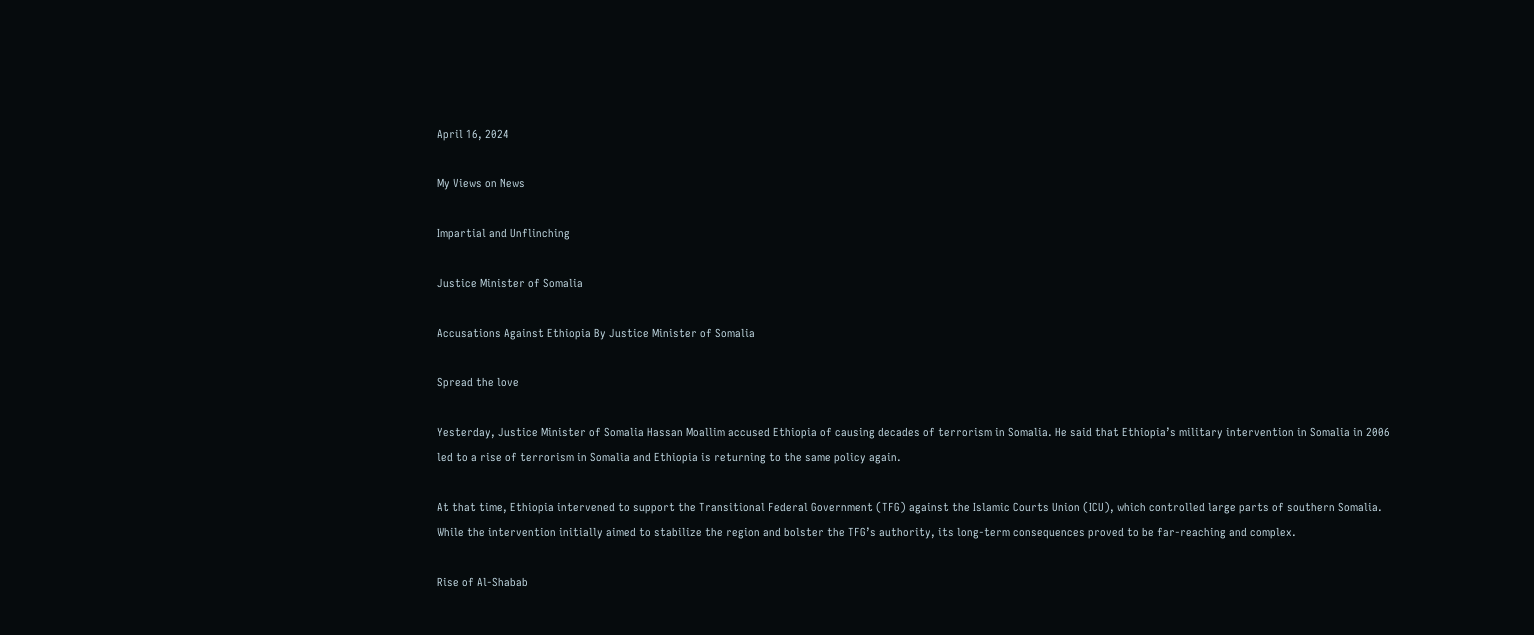April 16, 2024

My Views on News

Impartial and Unflinching

Justice Minister of Somalia

Accusations Against Ethiopia By Justice Minister of Somalia

Spread the love

Yesterday, Justice Minister of Somalia Hassan Moallim accused Ethiopia of causing decades of terrorism in Somalia. He said that Ethiopia’s military intervention in Somalia in 2006 led to a rise of terrorism in Somalia and Ethiopia is returning to the same policy again.

At that time, Ethiopia intervened to support the Transitional Federal Government (TFG) against the Islamic Courts Union (ICU), which controlled large parts of southern Somalia. While the intervention initially aimed to stabilize the region and bolster the TFG’s authority, its long-term consequences proved to be far-reaching and complex.

Rise of Al-Shabab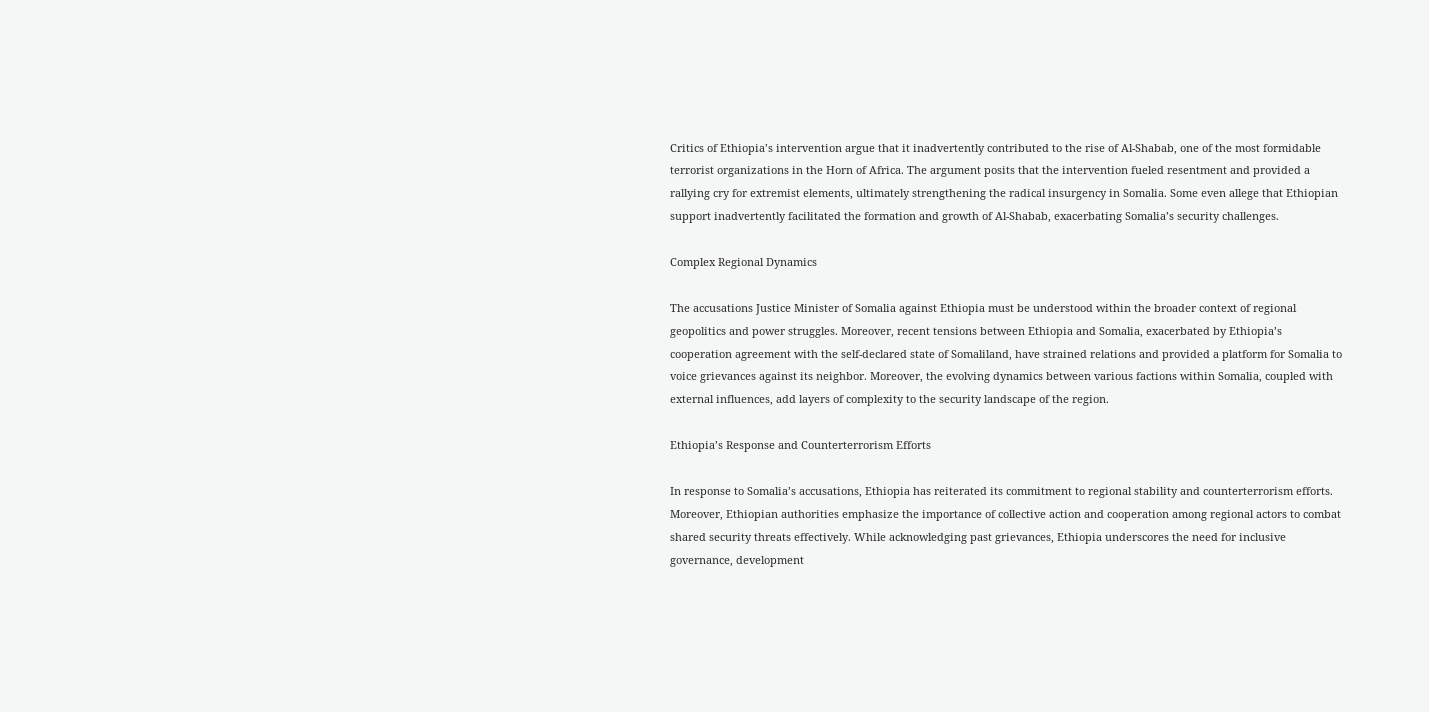Critics of Ethiopia’s intervention argue that it inadvertently contributed to the rise of Al-Shabab, one of the most formidable terrorist organizations in the Horn of Africa. The argument posits that the intervention fueled resentment and provided a rallying cry for extremist elements, ultimately strengthening the radical insurgency in Somalia. Some even allege that Ethiopian support inadvertently facilitated the formation and growth of Al-Shabab, exacerbating Somalia’s security challenges.

Complex Regional Dynamics

The accusations Justice Minister of Somalia against Ethiopia must be understood within the broader context of regional geopolitics and power struggles. Moreover, recent tensions between Ethiopia and Somalia, exacerbated by Ethiopia’s cooperation agreement with the self-declared state of Somaliland, have strained relations and provided a platform for Somalia to voice grievances against its neighbor. Moreover, the evolving dynamics between various factions within Somalia, coupled with external influences, add layers of complexity to the security landscape of the region.

Ethiopia’s Response and Counterterrorism Efforts

In response to Somalia’s accusations, Ethiopia has reiterated its commitment to regional stability and counterterrorism efforts. Moreover, Ethiopian authorities emphasize the importance of collective action and cooperation among regional actors to combat shared security threats effectively. While acknowledging past grievances, Ethiopia underscores the need for inclusive governance, development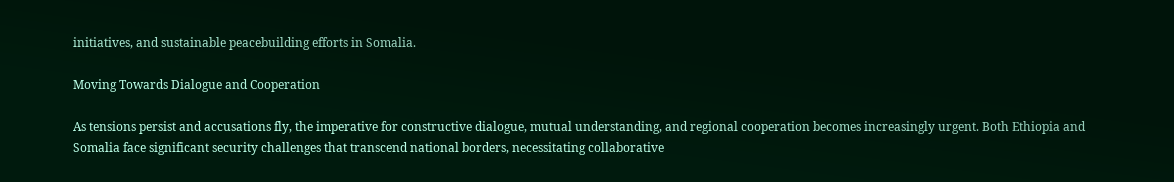initiatives, and sustainable peacebuilding efforts in Somalia.

Moving Towards Dialogue and Cooperation

As tensions persist and accusations fly, the imperative for constructive dialogue, mutual understanding, and regional cooperation becomes increasingly urgent. Both Ethiopia and Somalia face significant security challenges that transcend national borders, necessitating collaborative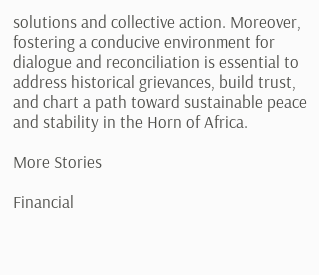solutions and collective action. Moreover, fostering a conducive environment for dialogue and reconciliation is essential to address historical grievances, build trust, and chart a path toward sustainable peace and stability in the Horn of Africa.

More Stories

Financial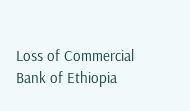Loss of Commercial Bank of Ethiopia